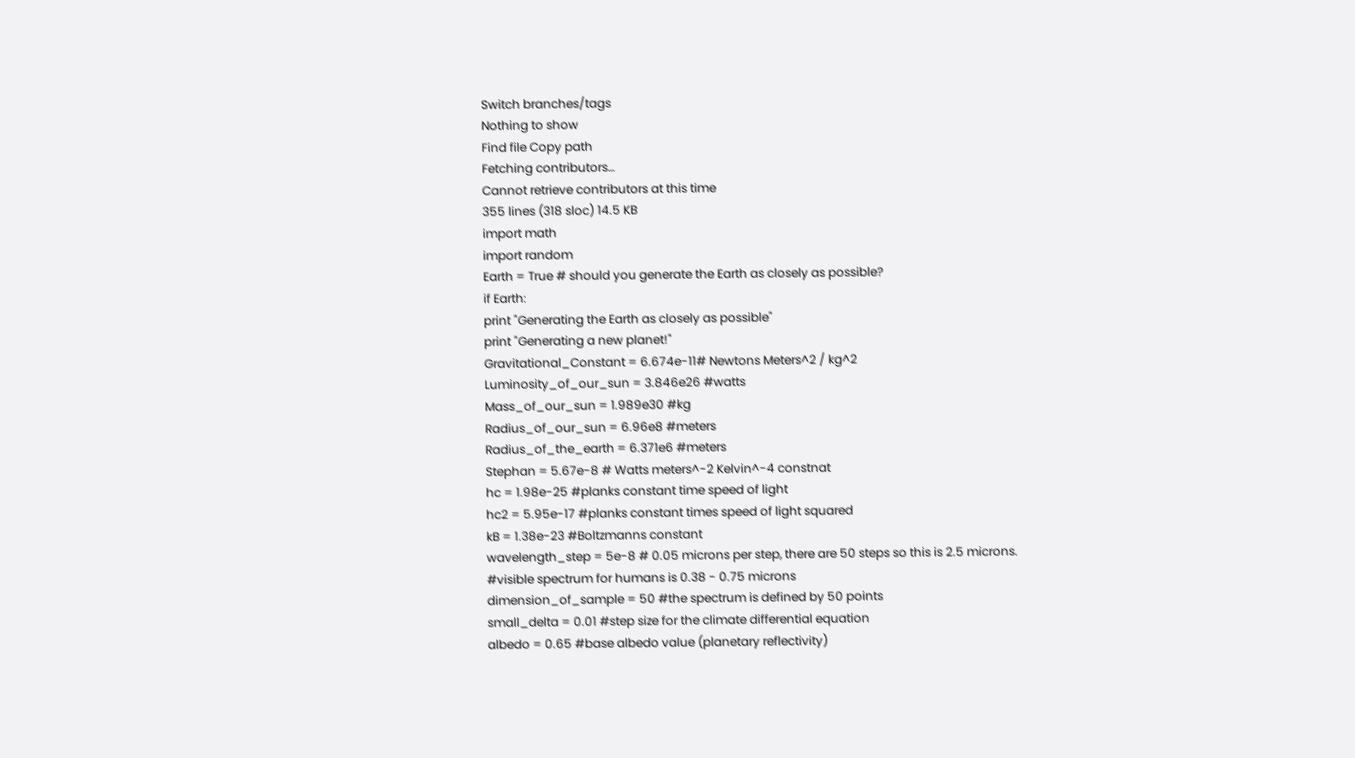Switch branches/tags
Nothing to show
Find file Copy path
Fetching contributors…
Cannot retrieve contributors at this time
355 lines (318 sloc) 14.5 KB
import math
import random
Earth = True # should you generate the Earth as closely as possible?
if Earth:
print "Generating the Earth as closely as possible"
print "Generating a new planet!"
Gravitational_Constant = 6.674e-11# Newtons Meters^2 / kg^2
Luminosity_of_our_sun = 3.846e26 #watts
Mass_of_our_sun = 1.989e30 #kg
Radius_of_our_sun = 6.96e8 #meters
Radius_of_the_earth = 6.371e6 #meters
Stephan = 5.67e-8 # Watts meters^-2 Kelvin^-4 constnat
hc = 1.98e-25 #planks constant time speed of light
hc2 = 5.95e-17 #planks constant times speed of light squared
kB = 1.38e-23 #Boltzmanns constant
wavelength_step = 5e-8 # 0.05 microns per step, there are 50 steps so this is 2.5 microns.
#visible spectrum for humans is 0.38 - 0.75 microns
dimension_of_sample = 50 #the spectrum is defined by 50 points
small_delta = 0.01 #step size for the climate differential equation
albedo = 0.65 #base albedo value (planetary reflectivity)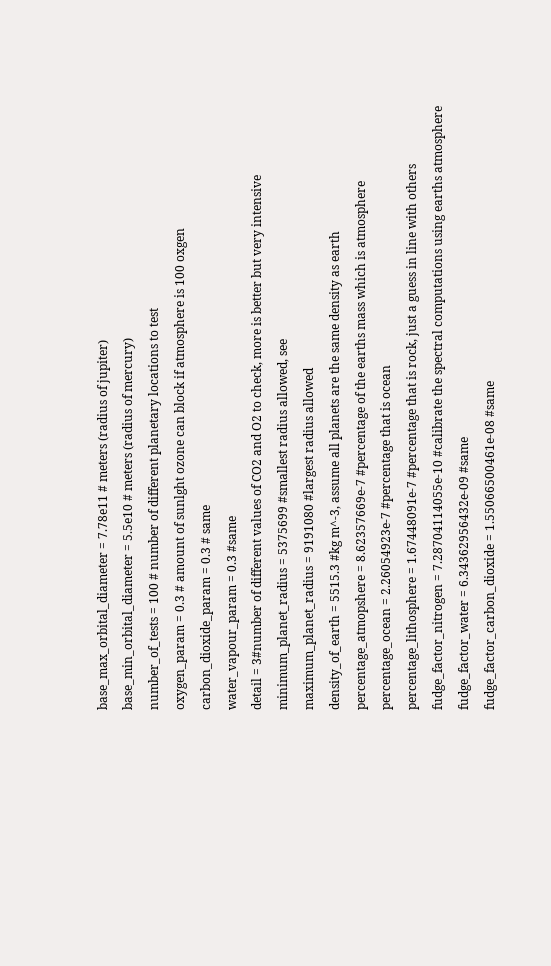base_max_orbital_diameter = 7.78e11 # meters (radius of jupiter)
base_min_orbital_diameter = 5.5e10 # meters (radius of mercury)
number_of_tests = 100 # number of different planetary locations to test
oxygen_param = 0.3 # amount of sunlght ozone can block if atmosphere is 100 oxgen
carbon_dioxide_param = 0.3 # same
water_vapour_param = 0.3 #same
detail = 3#number of different values of CO2 and O2 to check, more is better but very intensive
minimum_planet_radius = 5375699 #smallest radius allowed, see
maximum_planet_radius = 9191080 #largest radius allowed
density_of_earth = 5515.3 #kg m^-3, assume all planets are the same density as earth
percentage_atmopshere = 8.62357669e-7 #percentage of the earths mass which is atmosphere
percentage_ocean = 2.26054923e-7 #percentage that is ocean
percentage_lithosphere = 1.67448091e-7 #percentage that is rock, just a guess in line with others
fudge_factor_nitrogen = 7.28704114055e-10 #calibrate the spectral computations using earths atmosphere
fudge_factor_water = 6.34362956432e-09 #same
fudge_factor_carbon_dioxide = 1.55066500461e-08 #same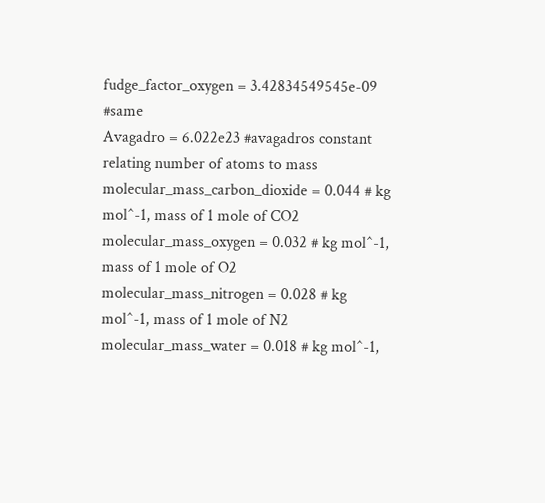fudge_factor_oxygen = 3.42834549545e-09 #same
Avagadro = 6.022e23 #avagadros constant relating number of atoms to mass
molecular_mass_carbon_dioxide = 0.044 # kg mol^-1, mass of 1 mole of CO2
molecular_mass_oxygen = 0.032 # kg mol^-1, mass of 1 mole of O2
molecular_mass_nitrogen = 0.028 # kg mol^-1, mass of 1 mole of N2
molecular_mass_water = 0.018 # kg mol^-1,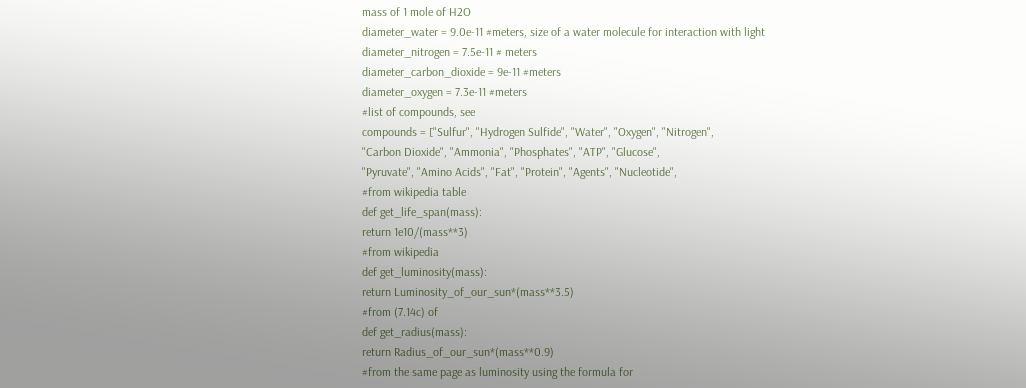mass of 1 mole of H2O
diameter_water = 9.0e-11 #meters, size of a water molecule for interaction with light
diameter_nitrogen = 7.5e-11 # meters
diameter_carbon_dioxide = 9e-11 #meters
diameter_oxygen = 7.3e-11 #meters
#list of compounds, see
compounds = ["Sulfur", "Hydrogen Sulfide", "Water", "Oxygen", "Nitrogen",
"Carbon Dioxide", "Ammonia", "Phosphates", "ATP", "Glucose",
"Pyruvate", "Amino Acids", "Fat", "Protein", "Agents", "Nucleotide",
#from wikipedia table
def get_life_span(mass):
return 1e10/(mass**3)
#from wikipedia
def get_luminosity(mass):
return Luminosity_of_our_sun*(mass**3.5)
#from (7.14c) of
def get_radius(mass):
return Radius_of_our_sun*(mass**0.9)
#from the same page as luminosity using the formula for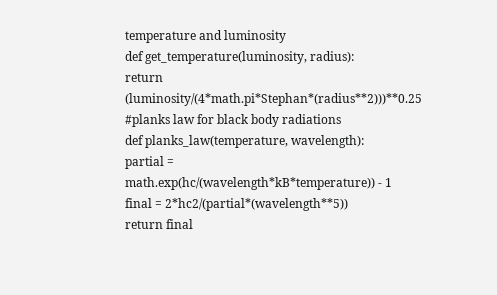temperature and luminosity
def get_temperature(luminosity, radius):
return (luminosity/(4*math.pi*Stephan*(radius**2)))**0.25
#planks law for black body radiations
def planks_law(temperature, wavelength):
partial = math.exp(hc/(wavelength*kB*temperature)) - 1
final = 2*hc2/(partial*(wavelength**5))
return final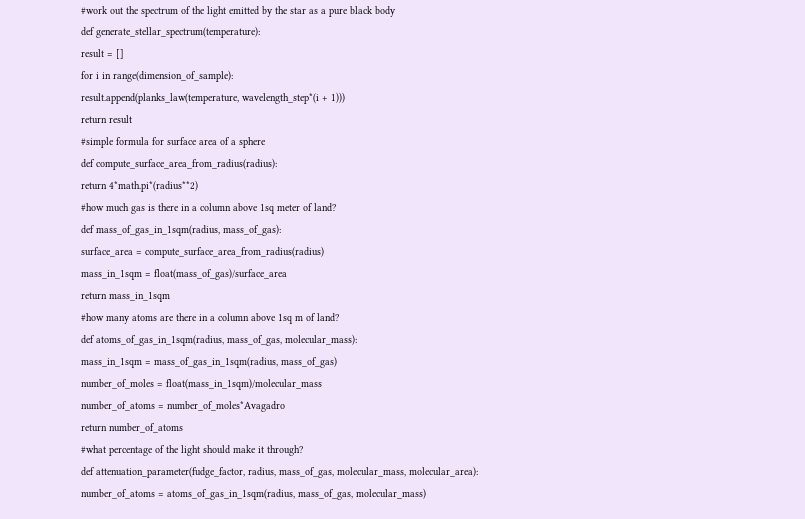#work out the spectrum of the light emitted by the star as a pure black body
def generate_stellar_spectrum(temperature):
result = []
for i in range(dimension_of_sample):
result.append(planks_law(temperature, wavelength_step*(i + 1)))
return result
#simple formula for surface area of a sphere
def compute_surface_area_from_radius(radius):
return 4*math.pi*(radius**2)
#how much gas is there in a column above 1sq meter of land?
def mass_of_gas_in_1sqm(radius, mass_of_gas):
surface_area = compute_surface_area_from_radius(radius)
mass_in_1sqm = float(mass_of_gas)/surface_area
return mass_in_1sqm
#how many atoms are there in a column above 1sq m of land?
def atoms_of_gas_in_1sqm(radius, mass_of_gas, molecular_mass):
mass_in_1sqm = mass_of_gas_in_1sqm(radius, mass_of_gas)
number_of_moles = float(mass_in_1sqm)/molecular_mass
number_of_atoms = number_of_moles*Avagadro
return number_of_atoms
#what percentage of the light should make it through?
def attenuation_parameter(fudge_factor, radius, mass_of_gas, molecular_mass, molecular_area):
number_of_atoms = atoms_of_gas_in_1sqm(radius, mass_of_gas, molecular_mass)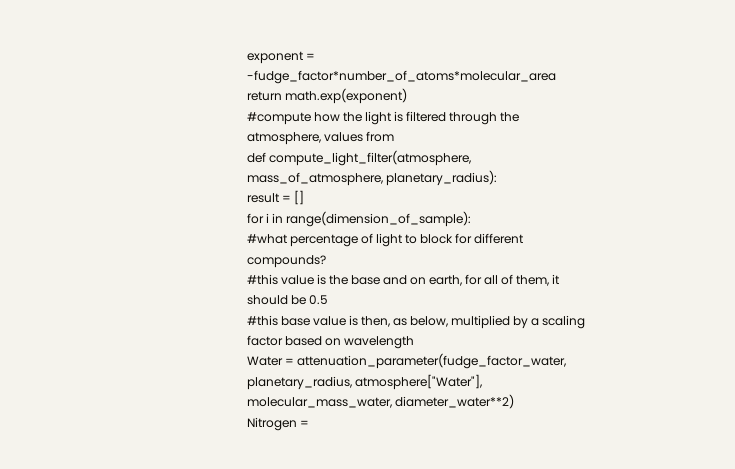exponent = -fudge_factor*number_of_atoms*molecular_area
return math.exp(exponent)
#compute how the light is filtered through the atmosphere, values from
def compute_light_filter(atmosphere, mass_of_atmosphere, planetary_radius):
result = []
for i in range(dimension_of_sample):
#what percentage of light to block for different compounds?
#this value is the base and on earth, for all of them, it should be 0.5
#this base value is then, as below, multiplied by a scaling factor based on wavelength
Water = attenuation_parameter(fudge_factor_water, planetary_radius, atmosphere["Water"],
molecular_mass_water, diameter_water**2)
Nitrogen =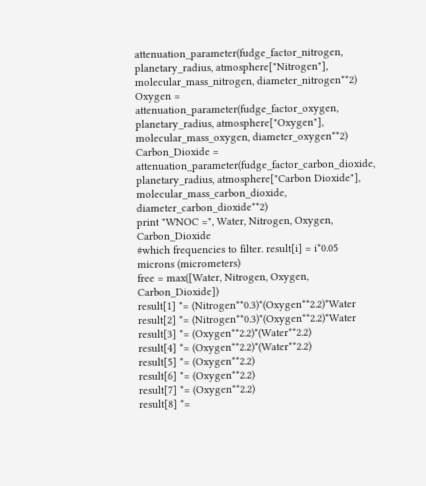attenuation_parameter(fudge_factor_nitrogen, planetary_radius, atmosphere["Nitrogen"],
molecular_mass_nitrogen, diameter_nitrogen**2)
Oxygen = attenuation_parameter(fudge_factor_oxygen, planetary_radius, atmosphere["Oxygen"],
molecular_mass_oxygen, diameter_oxygen**2)
Carbon_Dioxide = attenuation_parameter(fudge_factor_carbon_dioxide, planetary_radius, atmosphere["Carbon Dioxide"],
molecular_mass_carbon_dioxide, diameter_carbon_dioxide**2)
print "WNOC =", Water, Nitrogen, Oxygen, Carbon_Dioxide
#which frequencies to filter. result[i] = i*0.05 microns (micrometers)
free = max([Water, Nitrogen, Oxygen, Carbon_Dioxide])
result[1] *= (Nitrogen**0.3)*(Oxygen**2.2)*Water
result[2] *= (Nitrogen**0.3)*(Oxygen**2.2)*Water
result[3] *= (Oxygen**2.2)*(Water**2.2)
result[4] *= (Oxygen**2.2)*(Water**2.2)
result[5] *= (Oxygen**2.2)
result[6] *= (Oxygen**2.2)
result[7] *= (Oxygen**2.2)
result[8] *=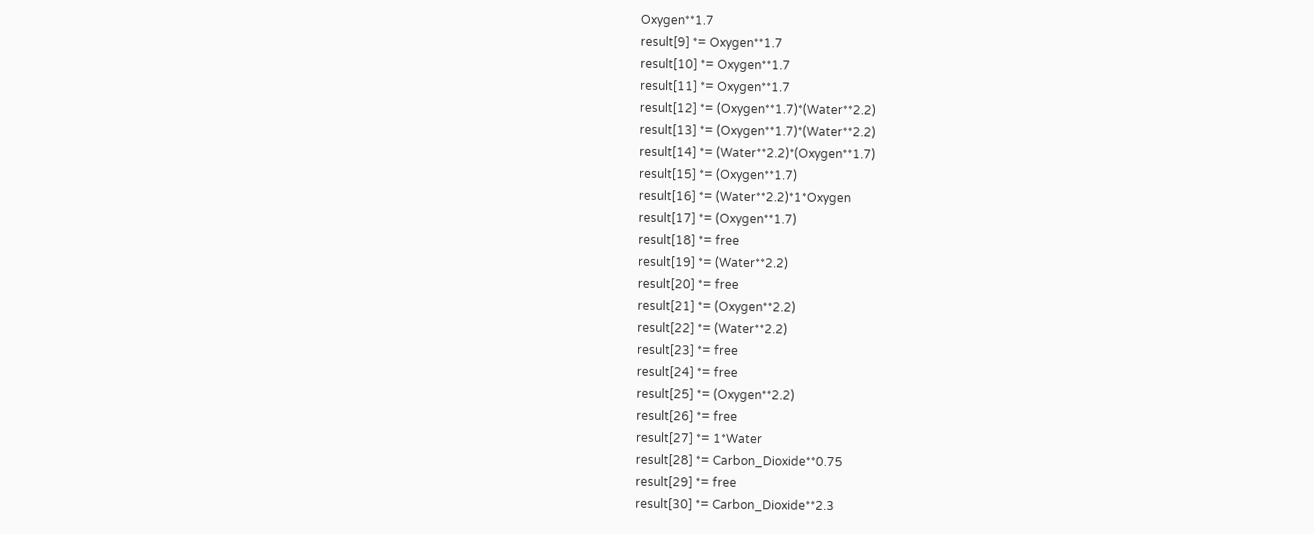Oxygen**1.7
result[9] *= Oxygen**1.7
result[10] *= Oxygen**1.7
result[11] *= Oxygen**1.7
result[12] *= (Oxygen**1.7)*(Water**2.2)
result[13] *= (Oxygen**1.7)*(Water**2.2)
result[14] *= (Water**2.2)*(Oxygen**1.7)
result[15] *= (Oxygen**1.7)
result[16] *= (Water**2.2)*1*Oxygen
result[17] *= (Oxygen**1.7)
result[18] *= free
result[19] *= (Water**2.2)
result[20] *= free
result[21] *= (Oxygen**2.2)
result[22] *= (Water**2.2)
result[23] *= free
result[24] *= free
result[25] *= (Oxygen**2.2)
result[26] *= free
result[27] *= 1*Water
result[28] *= Carbon_Dioxide**0.75
result[29] *= free
result[30] *= Carbon_Dioxide**2.3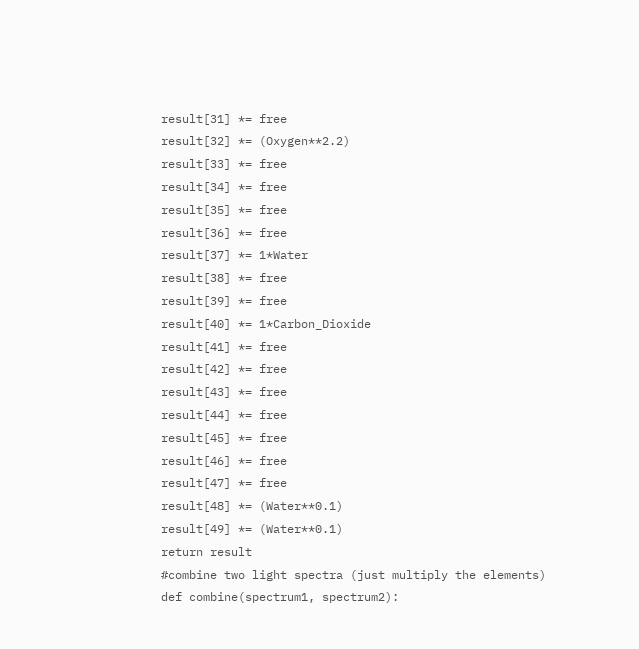result[31] *= free
result[32] *= (Oxygen**2.2)
result[33] *= free
result[34] *= free
result[35] *= free
result[36] *= free
result[37] *= 1*Water
result[38] *= free
result[39] *= free
result[40] *= 1*Carbon_Dioxide
result[41] *= free
result[42] *= free
result[43] *= free
result[44] *= free
result[45] *= free
result[46] *= free
result[47] *= free
result[48] *= (Water**0.1)
result[49] *= (Water**0.1)
return result
#combine two light spectra (just multiply the elements)
def combine(spectrum1, spectrum2):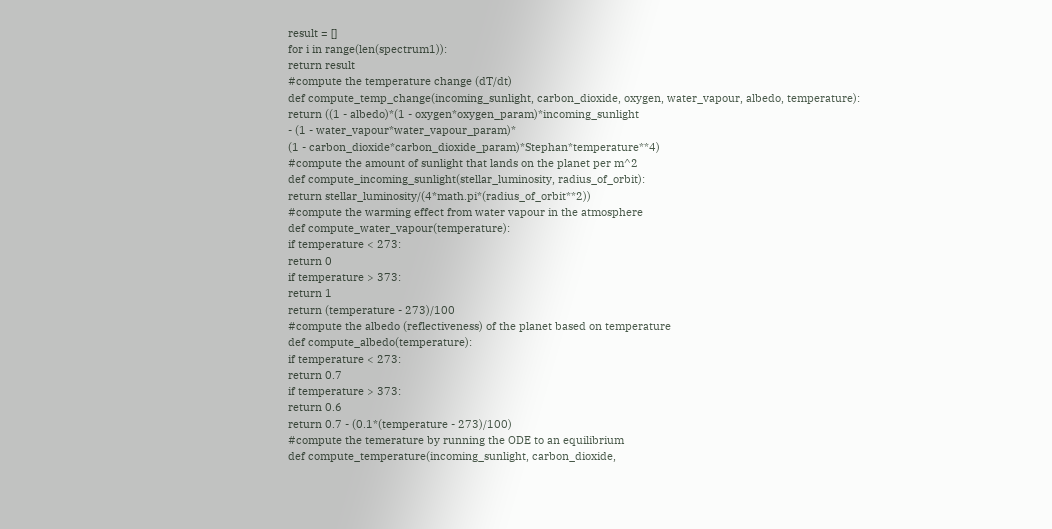result = []
for i in range(len(spectrum1)):
return result
#compute the temperature change (dT/dt)
def compute_temp_change(incoming_sunlight, carbon_dioxide, oxygen, water_vapour, albedo, temperature):
return ((1 - albedo)*(1 - oxygen*oxygen_param)*incoming_sunlight
- (1 - water_vapour*water_vapour_param)*
(1 - carbon_dioxide*carbon_dioxide_param)*Stephan*temperature**4)
#compute the amount of sunlight that lands on the planet per m^2
def compute_incoming_sunlight(stellar_luminosity, radius_of_orbit):
return stellar_luminosity/(4*math.pi*(radius_of_orbit**2))
#compute the warming effect from water vapour in the atmosphere
def compute_water_vapour(temperature):
if temperature < 273:
return 0
if temperature > 373:
return 1
return (temperature - 273)/100
#compute the albedo (reflectiveness) of the planet based on temperature
def compute_albedo(temperature):
if temperature < 273:
return 0.7
if temperature > 373:
return 0.6
return 0.7 - (0.1*(temperature - 273)/100)
#compute the temerature by running the ODE to an equilibrium
def compute_temperature(incoming_sunlight, carbon_dioxide,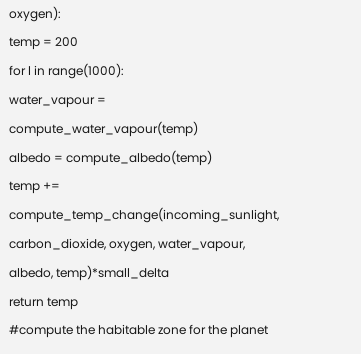oxygen):
temp = 200
for l in range(1000):
water_vapour = compute_water_vapour(temp)
albedo = compute_albedo(temp)
temp += compute_temp_change(incoming_sunlight, carbon_dioxide, oxygen, water_vapour, albedo, temp)*small_delta
return temp
#compute the habitable zone for the planet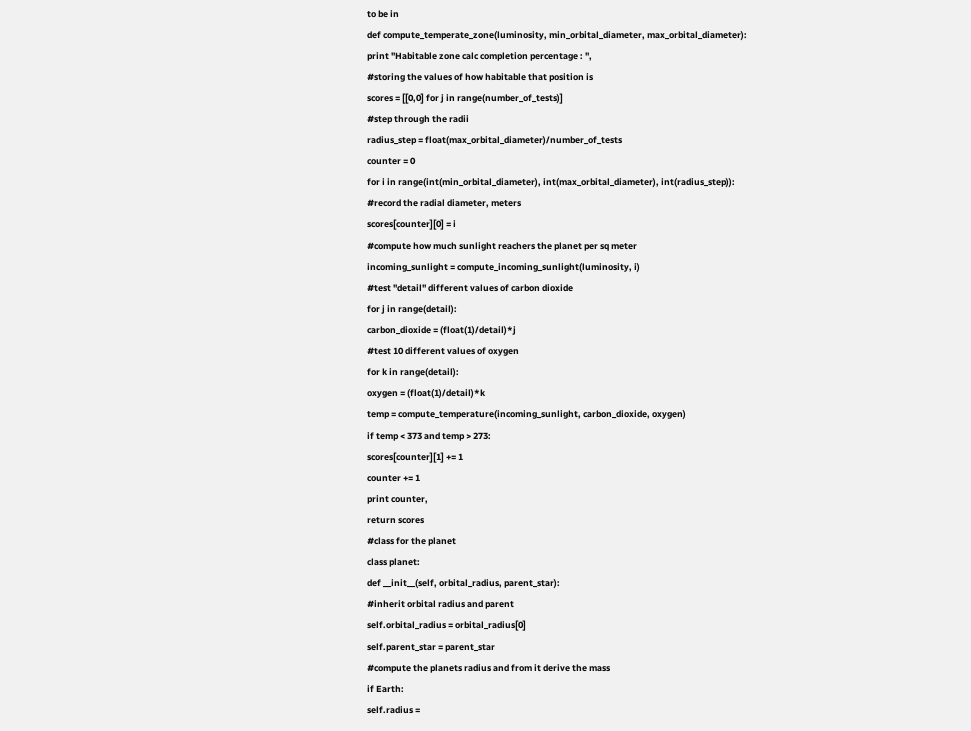to be in
def compute_temperate_zone(luminosity, min_orbital_diameter, max_orbital_diameter):
print "Habitable zone calc completion percentage : ",
#storing the values of how habitable that position is
scores = [[0,0] for j in range(number_of_tests)]
#step through the radii
radius_step = float(max_orbital_diameter)/number_of_tests
counter = 0
for i in range(int(min_orbital_diameter), int(max_orbital_diameter), int(radius_step)):
#record the radial diameter, meters
scores[counter][0] = i
#compute how much sunlight reachers the planet per sq meter
incoming_sunlight = compute_incoming_sunlight(luminosity, i)
#test "detail" different values of carbon dioxide
for j in range(detail):
carbon_dioxide = (float(1)/detail)*j
#test 10 different values of oxygen
for k in range(detail):
oxygen = (float(1)/detail)*k
temp = compute_temperature(incoming_sunlight, carbon_dioxide, oxygen)
if temp < 373 and temp > 273:
scores[counter][1] += 1
counter += 1
print counter,
return scores
#class for the planet
class planet:
def __init__(self, orbital_radius, parent_star):
#inherit orbital radius and parent
self.orbital_radius = orbital_radius[0]
self.parent_star = parent_star
#compute the planets radius and from it derive the mass
if Earth:
self.radius =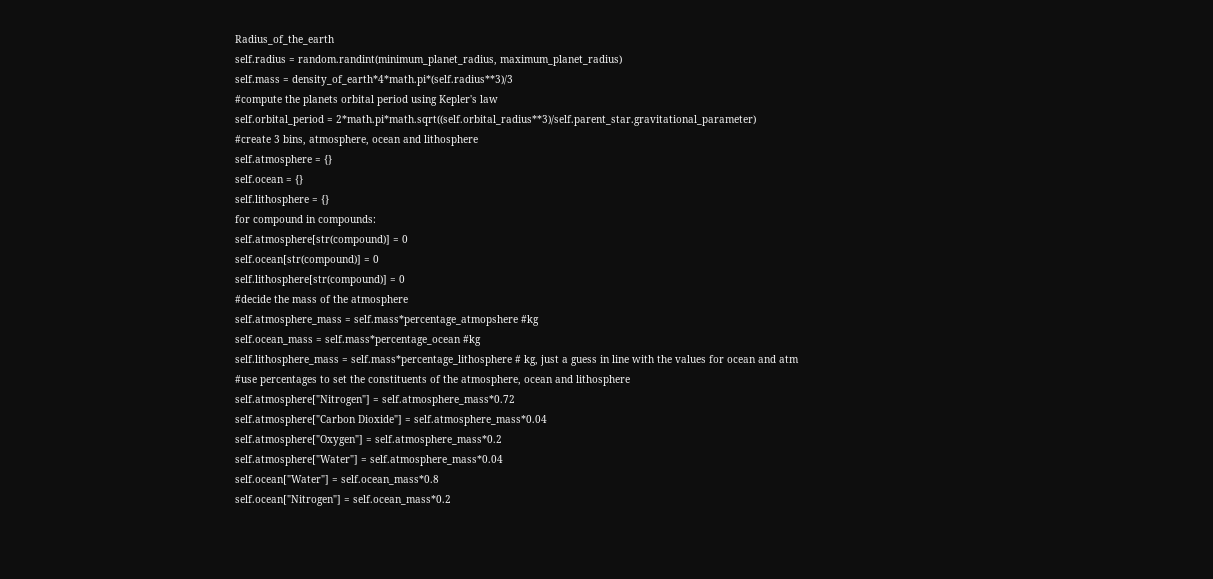Radius_of_the_earth
self.radius = random.randint(minimum_planet_radius, maximum_planet_radius)
self.mass = density_of_earth*4*math.pi*(self.radius**3)/3
#compute the planets orbital period using Kepler's law
self.orbital_period = 2*math.pi*math.sqrt((self.orbital_radius**3)/self.parent_star.gravitational_parameter)
#create 3 bins, atmosphere, ocean and lithosphere
self.atmosphere = {}
self.ocean = {}
self.lithosphere = {}
for compound in compounds:
self.atmosphere[str(compound)] = 0
self.ocean[str(compound)] = 0
self.lithosphere[str(compound)] = 0
#decide the mass of the atmosphere
self.atmosphere_mass = self.mass*percentage_atmopshere #kg
self.ocean_mass = self.mass*percentage_ocean #kg
self.lithosphere_mass = self.mass*percentage_lithosphere # kg, just a guess in line with the values for ocean and atm
#use percentages to set the constituents of the atmosphere, ocean and lithosphere
self.atmosphere["Nitrogen"] = self.atmosphere_mass*0.72
self.atmosphere["Carbon Dioxide"] = self.atmosphere_mass*0.04
self.atmosphere["Oxygen"] = self.atmosphere_mass*0.2
self.atmosphere["Water"] = self.atmosphere_mass*0.04
self.ocean["Water"] = self.ocean_mass*0.8
self.ocean["Nitrogen"] = self.ocean_mass*0.2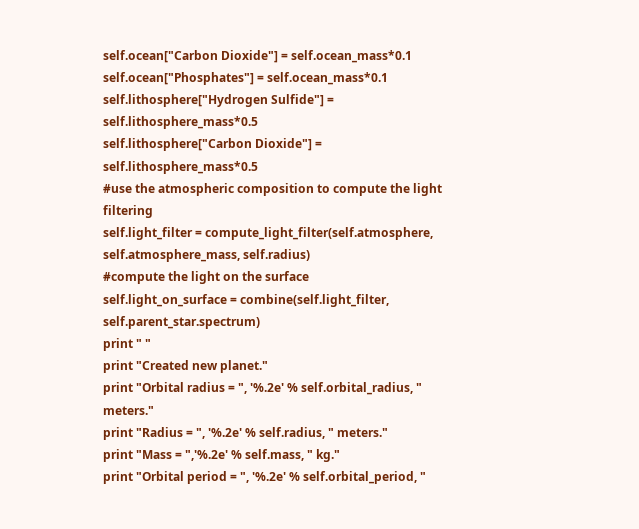self.ocean["Carbon Dioxide"] = self.ocean_mass*0.1
self.ocean["Phosphates"] = self.ocean_mass*0.1
self.lithosphere["Hydrogen Sulfide"] = self.lithosphere_mass*0.5
self.lithosphere["Carbon Dioxide"] = self.lithosphere_mass*0.5
#use the atmospheric composition to compute the light filtering
self.light_filter = compute_light_filter(self.atmosphere, self.atmosphere_mass, self.radius)
#compute the light on the surface
self.light_on_surface = combine(self.light_filter, self.parent_star.spectrum)
print " "
print "Created new planet."
print "Orbital radius = ", '%.2e' % self.orbital_radius, " meters."
print "Radius = ", '%.2e' % self.radius, " meters."
print "Mass = ",'%.2e' % self.mass, " kg."
print "Orbital period = ", '%.2e' % self.orbital_period, "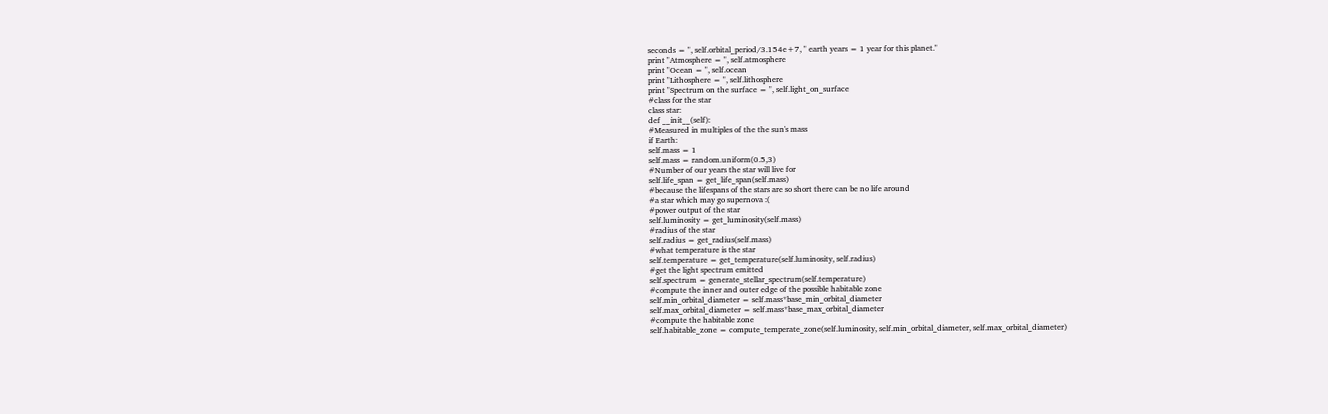seconds = ", self.orbital_period/3.154e+7, " earth years = 1 year for this planet."
print "Atmosphere = ", self.atmosphere
print "Ocean = ", self.ocean
print "Lithosphere = ", self.lithosphere
print "Spectrum on the surface = ", self.light_on_surface
#class for the star
class star:
def __init__(self):
#Measured in multiples of the the sun's mass
if Earth:
self.mass = 1
self.mass = random.uniform(0.5,3)
#Number of our years the star will live for
self.life_span = get_life_span(self.mass)
#because the lifespans of the stars are so short there can be no life around
#a star which may go supernova :(
#power output of the star
self.luminosity = get_luminosity(self.mass)
#radius of the star
self.radius = get_radius(self.mass)
#what temperature is the star
self.temperature = get_temperature(self.luminosity, self.radius)
#get the light spectrum emitted
self.spectrum = generate_stellar_spectrum(self.temperature)
#compute the inner and outer edge of the possible habitable zone
self.min_orbital_diameter = self.mass*base_min_orbital_diameter
self.max_orbital_diameter = self.mass*base_max_orbital_diameter
#compute the habitable zone
self.habitable_zone = compute_temperate_zone(self.luminosity, self.min_orbital_diameter, self.max_orbital_diameter)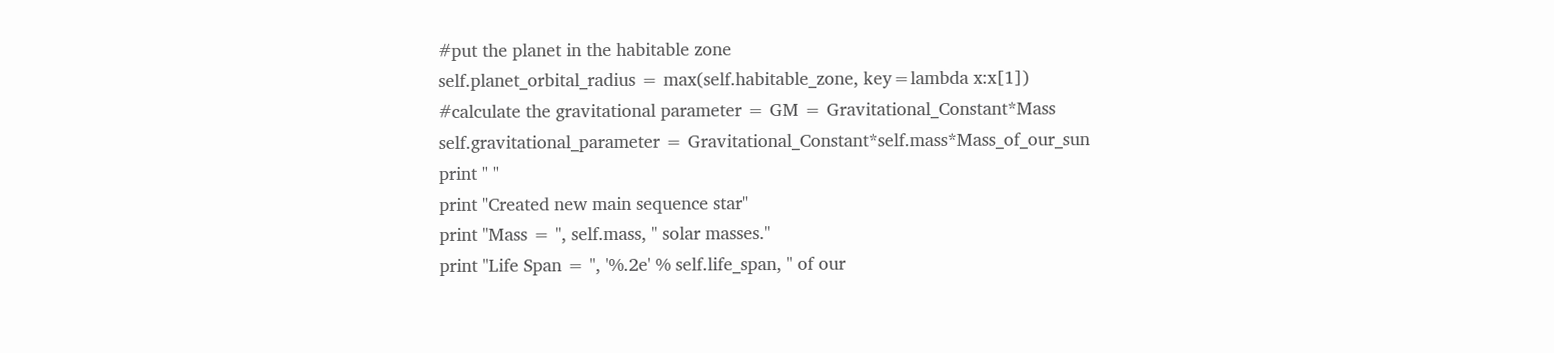#put the planet in the habitable zone
self.planet_orbital_radius = max(self.habitable_zone, key=lambda x:x[1])
#calculate the gravitational parameter = GM = Gravitational_Constant*Mass
self.gravitational_parameter = Gravitational_Constant*self.mass*Mass_of_our_sun
print " "
print "Created new main sequence star"
print "Mass = ", self.mass, " solar masses."
print "Life Span = ", '%.2e' % self.life_span, " of our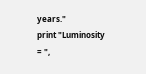years."
print "Luminosity = ",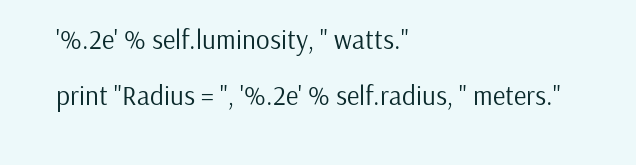'%.2e' % self.luminosity, " watts."
print "Radius = ", '%.2e' % self.radius, " meters."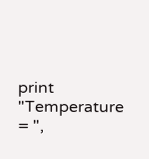print "Temperature = ",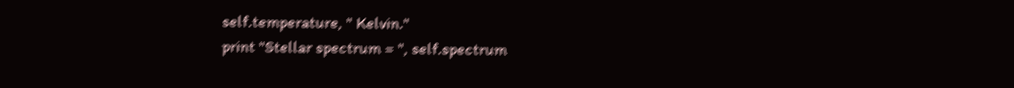self.temperature, " Kelvin."
print "Stellar spectrum = ", self.spectrum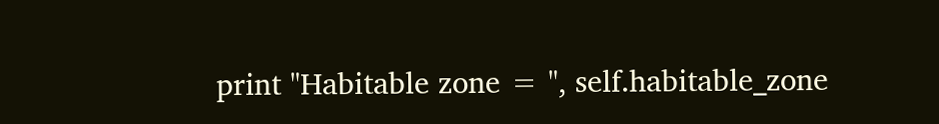print "Habitable zone = ", self.habitable_zone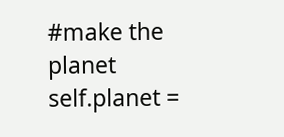#make the planet
self.planet =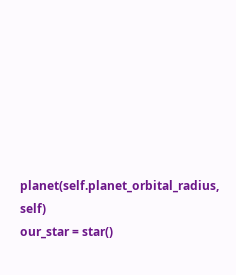planet(self.planet_orbital_radius, self)
our_star = star()